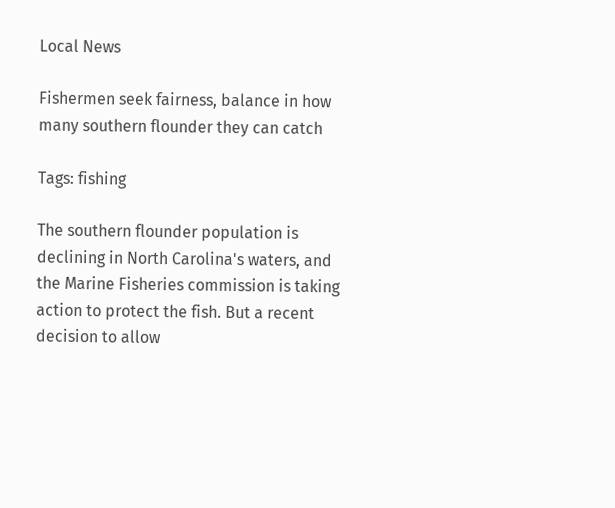Local News

Fishermen seek fairness, balance in how many southern flounder they can catch

Tags: fishing

The southern flounder population is declining in North Carolina's waters, and the Marine Fisheries commission is taking action to protect the fish. But a recent decision to allow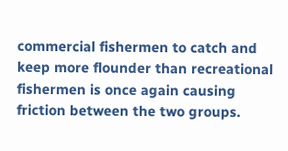commercial fishermen to catch and keep more flounder than recreational fishermen is once again causing friction between the two groups.